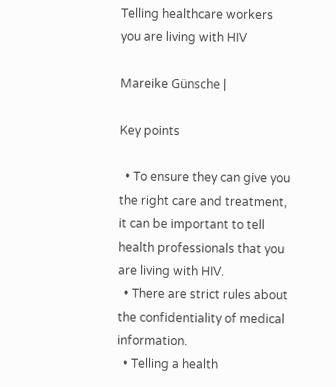Telling healthcare workers you are living with HIV

Mareike Günsche |

Key points

  • To ensure they can give you the right care and treatment, it can be important to tell health professionals that you are living with HIV.
  • There are strict rules about the confidentiality of medical information.
  • Telling a health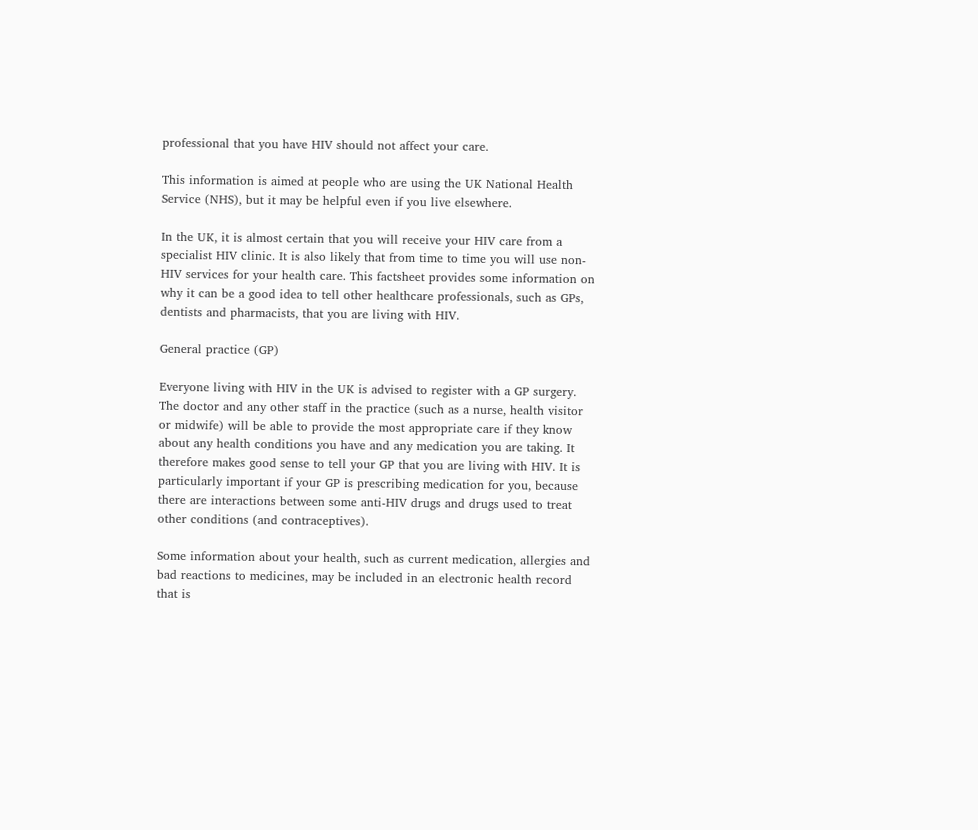professional that you have HIV should not affect your care.

This information is aimed at people who are using the UK National Health Service (NHS), but it may be helpful even if you live elsewhere.

In the UK, it is almost certain that you will receive your HIV care from a specialist HIV clinic. It is also likely that from time to time you will use non-HIV services for your health care. This factsheet provides some information on why it can be a good idea to tell other healthcare professionals, such as GPs, dentists and pharmacists, that you are living with HIV.

General practice (GP)

Everyone living with HIV in the UK is advised to register with a GP surgery. The doctor and any other staff in the practice (such as a nurse, health visitor or midwife) will be able to provide the most appropriate care if they know about any health conditions you have and any medication you are taking. It therefore makes good sense to tell your GP that you are living with HIV. It is particularly important if your GP is prescribing medication for you, because there are interactions between some anti-HIV drugs and drugs used to treat other conditions (and contraceptives).

Some information about your health, such as current medication, allergies and bad reactions to medicines, may be included in an electronic health record that is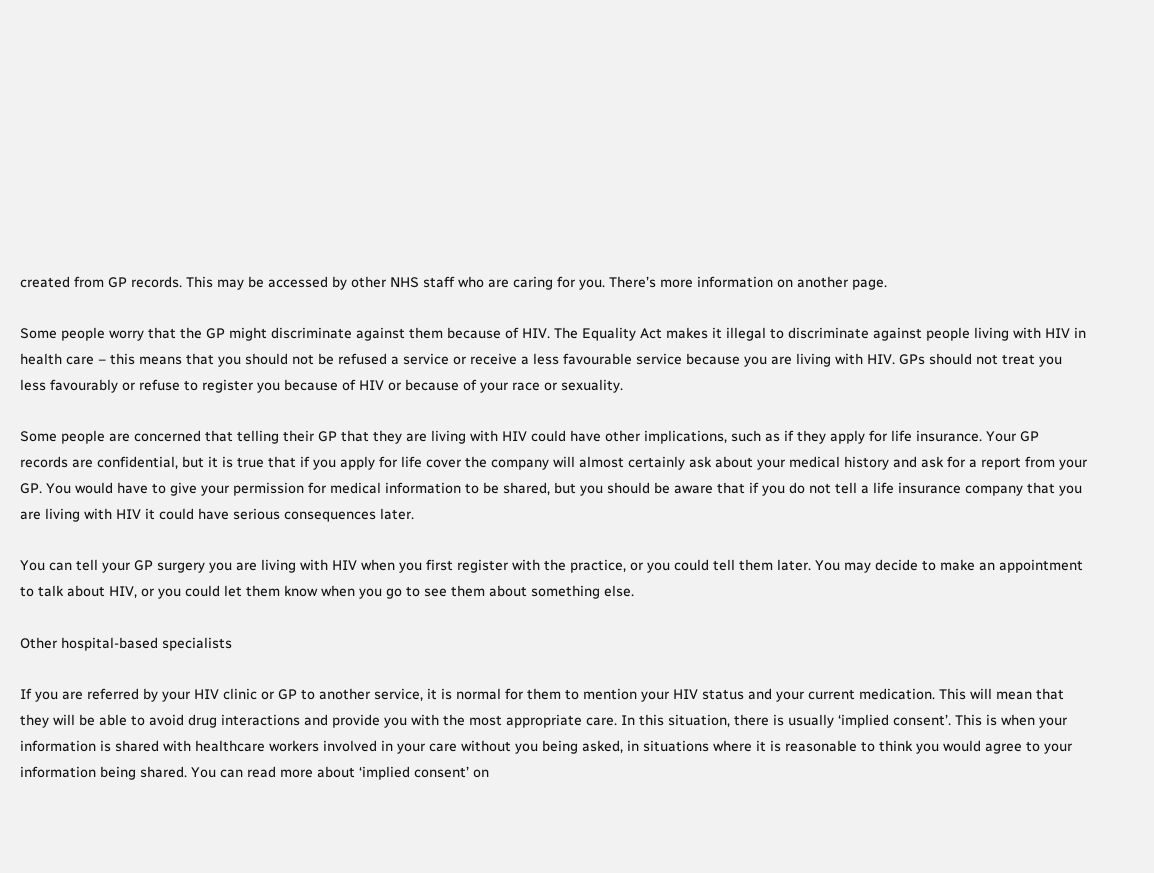created from GP records. This may be accessed by other NHS staff who are caring for you. There’s more information on another page.

Some people worry that the GP might discriminate against them because of HIV. The Equality Act makes it illegal to discriminate against people living with HIV in health care – this means that you should not be refused a service or receive a less favourable service because you are living with HIV. GPs should not treat you less favourably or refuse to register you because of HIV or because of your race or sexuality.

Some people are concerned that telling their GP that they are living with HIV could have other implications, such as if they apply for life insurance. Your GP records are confidential, but it is true that if you apply for life cover the company will almost certainly ask about your medical history and ask for a report from your GP. You would have to give your permission for medical information to be shared, but you should be aware that if you do not tell a life insurance company that you are living with HIV it could have serious consequences later.

You can tell your GP surgery you are living with HIV when you first register with the practice, or you could tell them later. You may decide to make an appointment to talk about HIV, or you could let them know when you go to see them about something else.

Other hospital-based specialists

If you are referred by your HIV clinic or GP to another service, it is normal for them to mention your HIV status and your current medication. This will mean that they will be able to avoid drug interactions and provide you with the most appropriate care. In this situation, there is usually ‘implied consent’. This is when your information is shared with healthcare workers involved in your care without you being asked, in situations where it is reasonable to think you would agree to your information being shared. You can read more about ‘implied consent’ on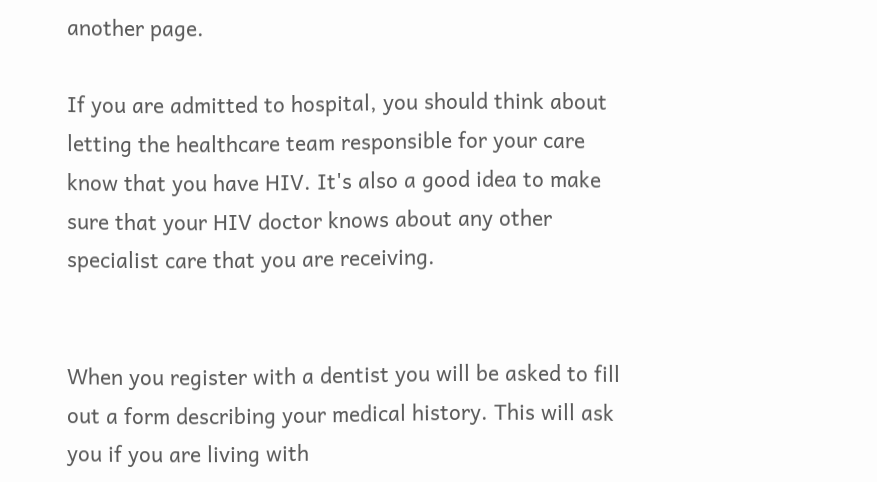another page.

If you are admitted to hospital, you should think about letting the healthcare team responsible for your care know that you have HIV. It's also a good idea to make sure that your HIV doctor knows about any other specialist care that you are receiving.


When you register with a dentist you will be asked to fill out a form describing your medical history. This will ask you if you are living with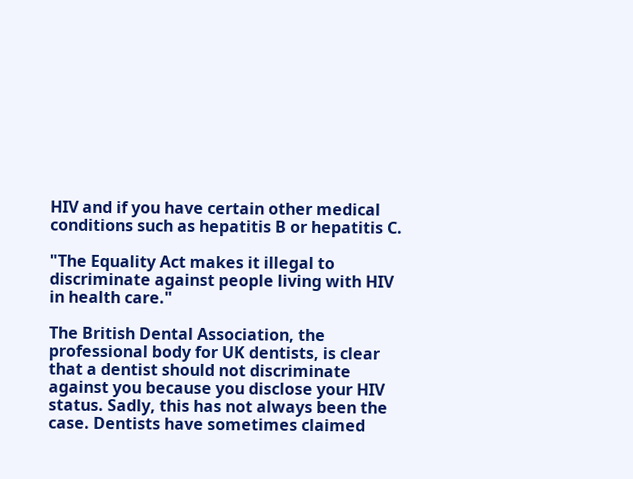HIV and if you have certain other medical conditions such as hepatitis B or hepatitis C.

"The Equality Act makes it illegal to discriminate against people living with HIV in health care."

The British Dental Association, the professional body for UK dentists, is clear that a dentist should not discriminate against you because you disclose your HIV status. Sadly, this has not always been the case. Dentists have sometimes claimed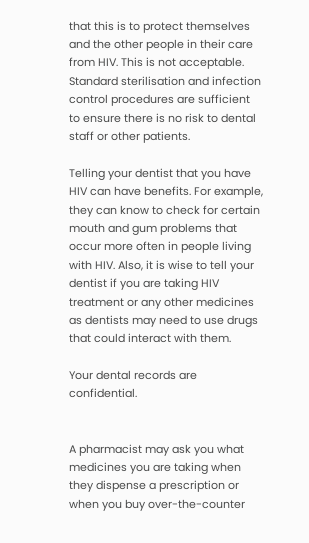that this is to protect themselves and the other people in their care from HIV. This is not acceptable. Standard sterilisation and infection control procedures are sufficient to ensure there is no risk to dental staff or other patients.

Telling your dentist that you have HIV can have benefits. For example, they can know to check for certain mouth and gum problems that occur more often in people living with HIV. Also, it is wise to tell your dentist if you are taking HIV treatment or any other medicines as dentists may need to use drugs that could interact with them.

Your dental records are confidential.


A pharmacist may ask you what medicines you are taking when they dispense a prescription or when you buy over-the-counter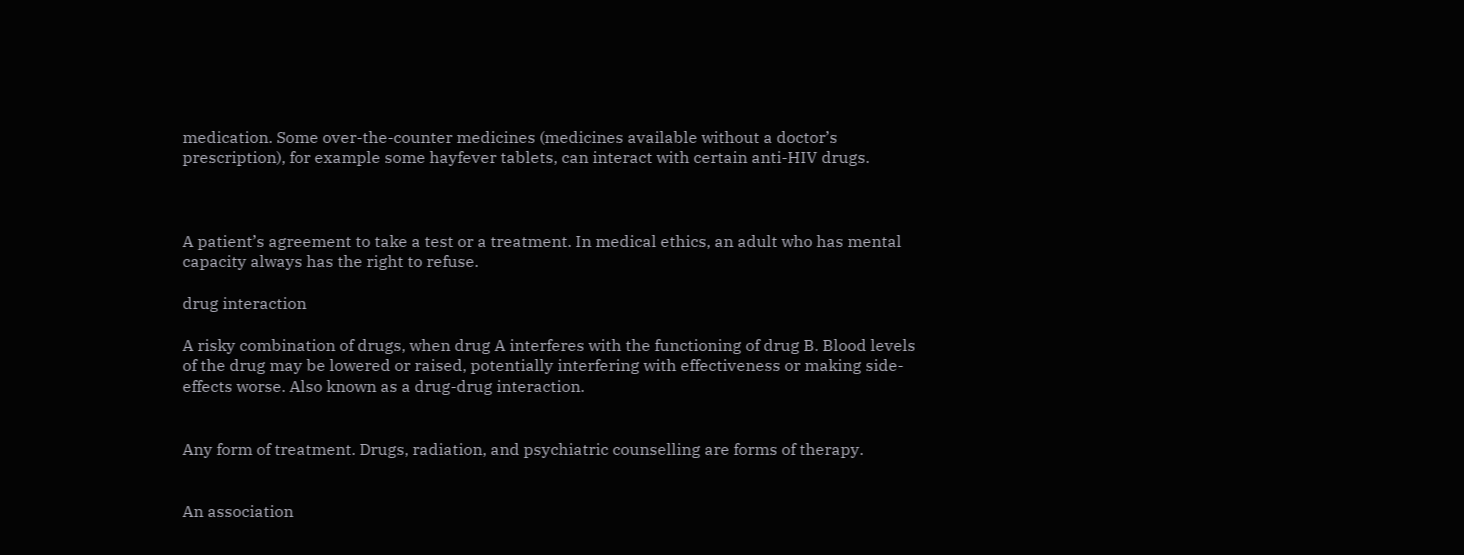medication. Some over-the-counter medicines (medicines available without a doctor’s prescription), for example some hayfever tablets, can interact with certain anti-HIV drugs.



A patient’s agreement to take a test or a treatment. In medical ethics, an adult who has mental capacity always has the right to refuse.

drug interaction

A risky combination of drugs, when drug A interferes with the functioning of drug B. Blood levels of the drug may be lowered or raised, potentially interfering with effectiveness or making side-effects worse. Also known as a drug-drug interaction.


Any form of treatment. Drugs, radiation, and psychiatric counselling are forms of therapy.


An association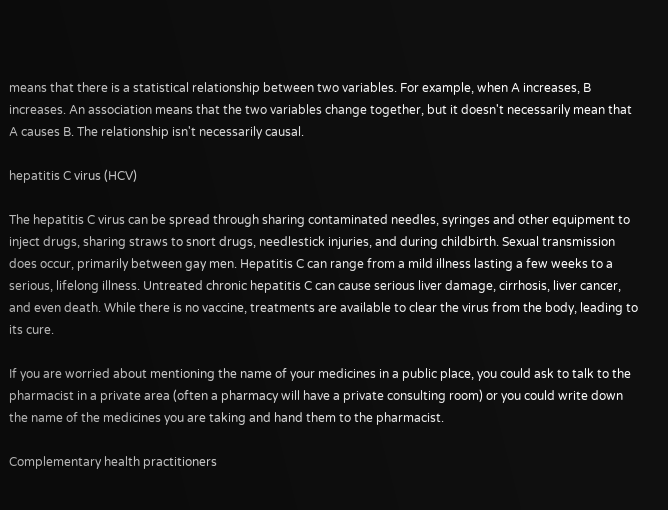means that there is a statistical relationship between two variables. For example, when A increases, B increases. An association means that the two variables change together, but it doesn't necessarily mean that A causes B. The relationship isn't necessarily causal.

hepatitis C virus (HCV)

The hepatitis C virus can be spread through sharing contaminated needles, syringes and other equipment to inject drugs, sharing straws to snort drugs, needlestick injuries, and during childbirth. Sexual transmission does occur, primarily between gay men. Hepatitis C can range from a mild illness lasting a few weeks to a serious, lifelong illness. Untreated chronic hepatitis C can cause serious liver damage, cirrhosis, liver cancer, and even death. While there is no vaccine, treatments are available to clear the virus from the body, leading to its cure.

If you are worried about mentioning the name of your medicines in a public place, you could ask to talk to the pharmacist in a private area (often a pharmacy will have a private consulting room) or you could write down the name of the medicines you are taking and hand them to the pharmacist.

Complementary health practitioners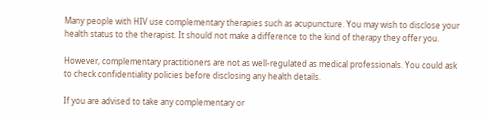Many people with HIV use complementary therapies such as acupuncture. You may wish to disclose your health status to the therapist. It should not make a difference to the kind of therapy they offer you.

However, complementary practitioners are not as well-regulated as medical professionals. You could ask to check confidentiality policies before disclosing any health details.

If you are advised to take any complementary or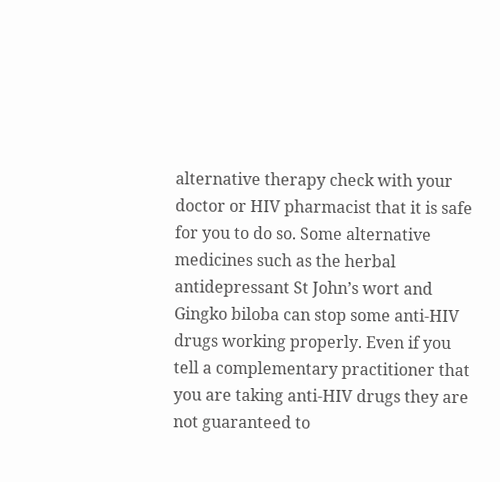alternative therapy check with your doctor or HIV pharmacist that it is safe for you to do so. Some alternative medicines such as the herbal antidepressant St John’s wort and Gingko biloba can stop some anti-HIV drugs working properly. Even if you tell a complementary practitioner that you are taking anti-HIV drugs they are not guaranteed to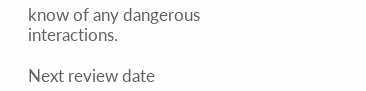know of any dangerous interactions.

Next review date